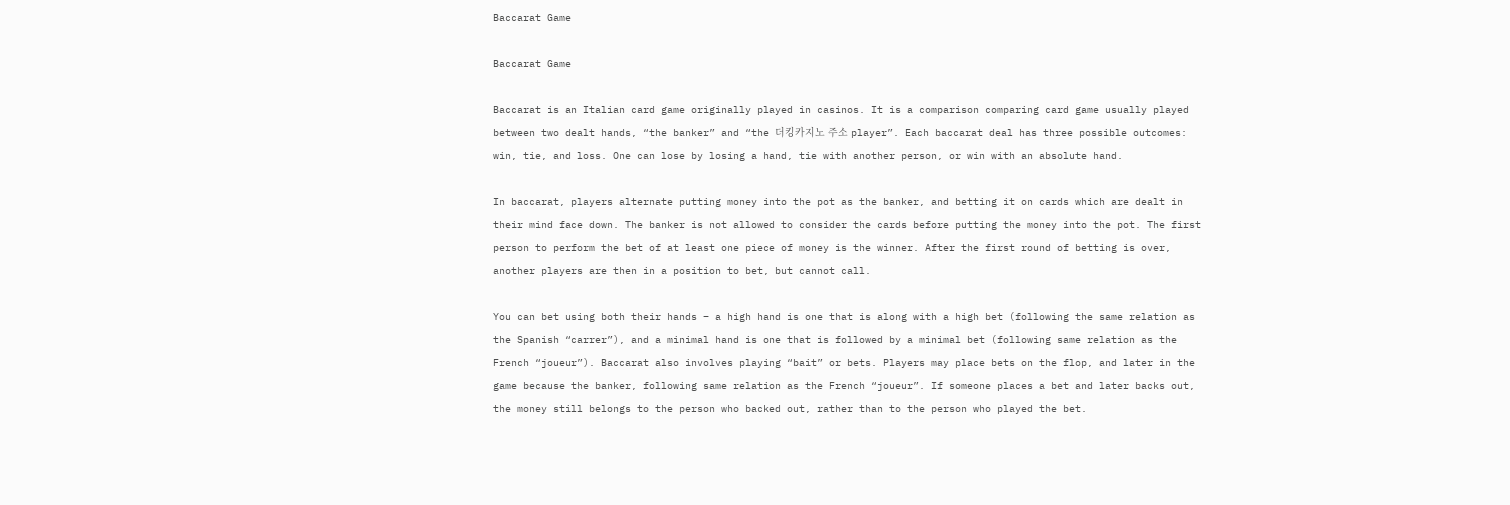Baccarat Game

Baccarat Game

Baccarat is an Italian card game originally played in casinos. It is a comparison comparing card game usually played between two dealt hands, “the banker” and “the 더킹카지노 주소 player”. Each baccarat deal has three possible outcomes: win, tie, and loss. One can lose by losing a hand, tie with another person, or win with an absolute hand.

In baccarat, players alternate putting money into the pot as the banker, and betting it on cards which are dealt in their mind face down. The banker is not allowed to consider the cards before putting the money into the pot. The first person to perform the bet of at least one piece of money is the winner. After the first round of betting is over, another players are then in a position to bet, but cannot call.

You can bet using both their hands – a high hand is one that is along with a high bet (following the same relation as the Spanish “carrer”), and a minimal hand is one that is followed by a minimal bet (following same relation as the French “joueur”). Baccarat also involves playing “bait” or bets. Players may place bets on the flop, and later in the game because the banker, following same relation as the French “joueur”. If someone places a bet and later backs out, the money still belongs to the person who backed out, rather than to the person who played the bet.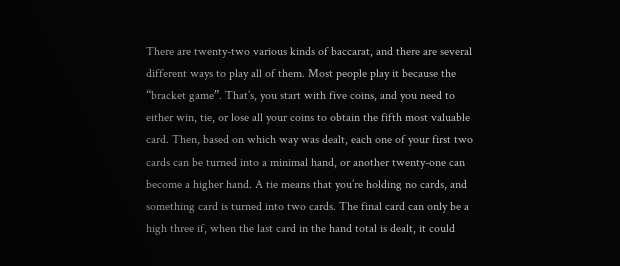There are twenty-two various kinds of baccarat, and there are several different ways to play all of them. Most people play it because the “bracket game”. That’s, you start with five coins, and you need to either win, tie, or lose all your coins to obtain the fifth most valuable card. Then, based on which way was dealt, each one of your first two cards can be turned into a minimal hand, or another twenty-one can become a higher hand. A tie means that you’re holding no cards, and something card is turned into two cards. The final card can only be a high three if, when the last card in the hand total is dealt, it could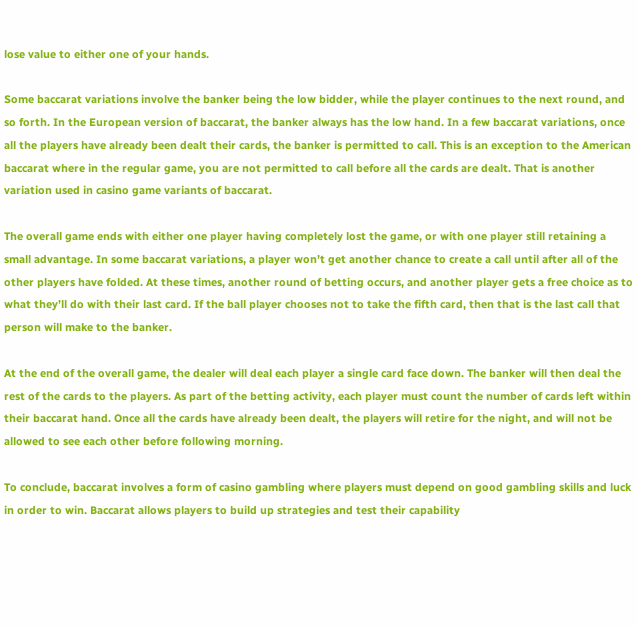lose value to either one of your hands.

Some baccarat variations involve the banker being the low bidder, while the player continues to the next round, and so forth. In the European version of baccarat, the banker always has the low hand. In a few baccarat variations, once all the players have already been dealt their cards, the banker is permitted to call. This is an exception to the American baccarat where in the regular game, you are not permitted to call before all the cards are dealt. That is another variation used in casino game variants of baccarat.

The overall game ends with either one player having completely lost the game, or with one player still retaining a small advantage. In some baccarat variations, a player won’t get another chance to create a call until after all of the other players have folded. At these times, another round of betting occurs, and another player gets a free choice as to what they’ll do with their last card. If the ball player chooses not to take the fifth card, then that is the last call that person will make to the banker.

At the end of the overall game, the dealer will deal each player a single card face down. The banker will then deal the rest of the cards to the players. As part of the betting activity, each player must count the number of cards left within their baccarat hand. Once all the cards have already been dealt, the players will retire for the night, and will not be allowed to see each other before following morning.

To conclude, baccarat involves a form of casino gambling where players must depend on good gambling skills and luck in order to win. Baccarat allows players to build up strategies and test their capability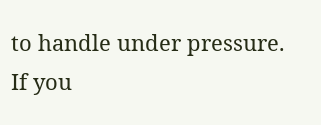to handle under pressure. If you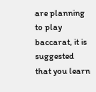are planning to play baccarat, it is suggested that you learn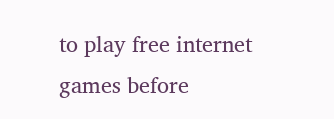to play free internet games before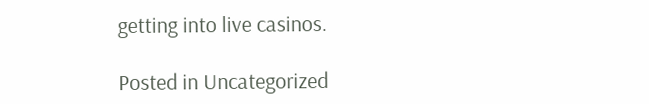getting into live casinos.

Posted in Uncategorized